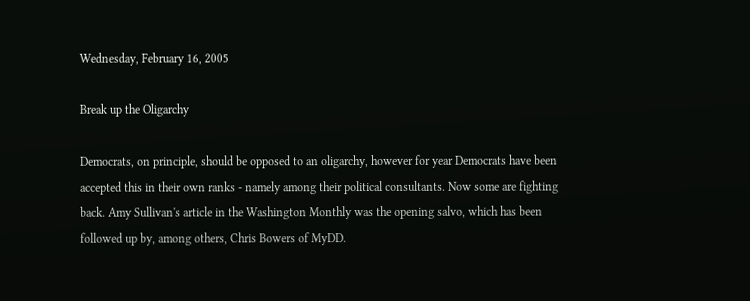Wednesday, February 16, 2005

Break up the Oligarchy

Democrats, on principle, should be opposed to an oligarchy, however for year Democrats have been accepted this in their own ranks - namely among their political consultants. Now some are fighting back. Amy Sullivan's article in the Washington Monthly was the opening salvo, which has been followed up by, among others, Chris Bowers of MyDD.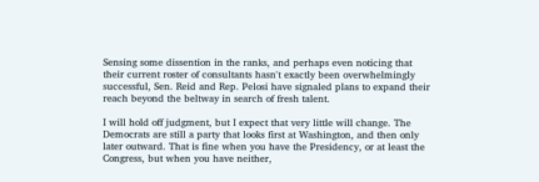Sensing some dissention in the ranks, and perhaps even noticing that their current roster of consultants hasn't exactly been overwhelmingly successful, Sen. Reid and Rep. Pelosi have signaled plans to expand their reach beyond the beltway in search of fresh talent.

I will hold off judgment, but I expect that very little will change. The Democrats are still a party that looks first at Washington, and then only later outward. That is fine when you have the Presidency, or at least the Congress, but when you have neither,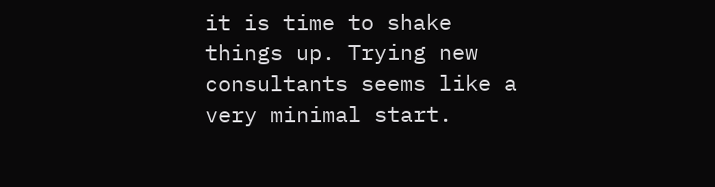it is time to shake things up. Trying new consultants seems like a very minimal start.